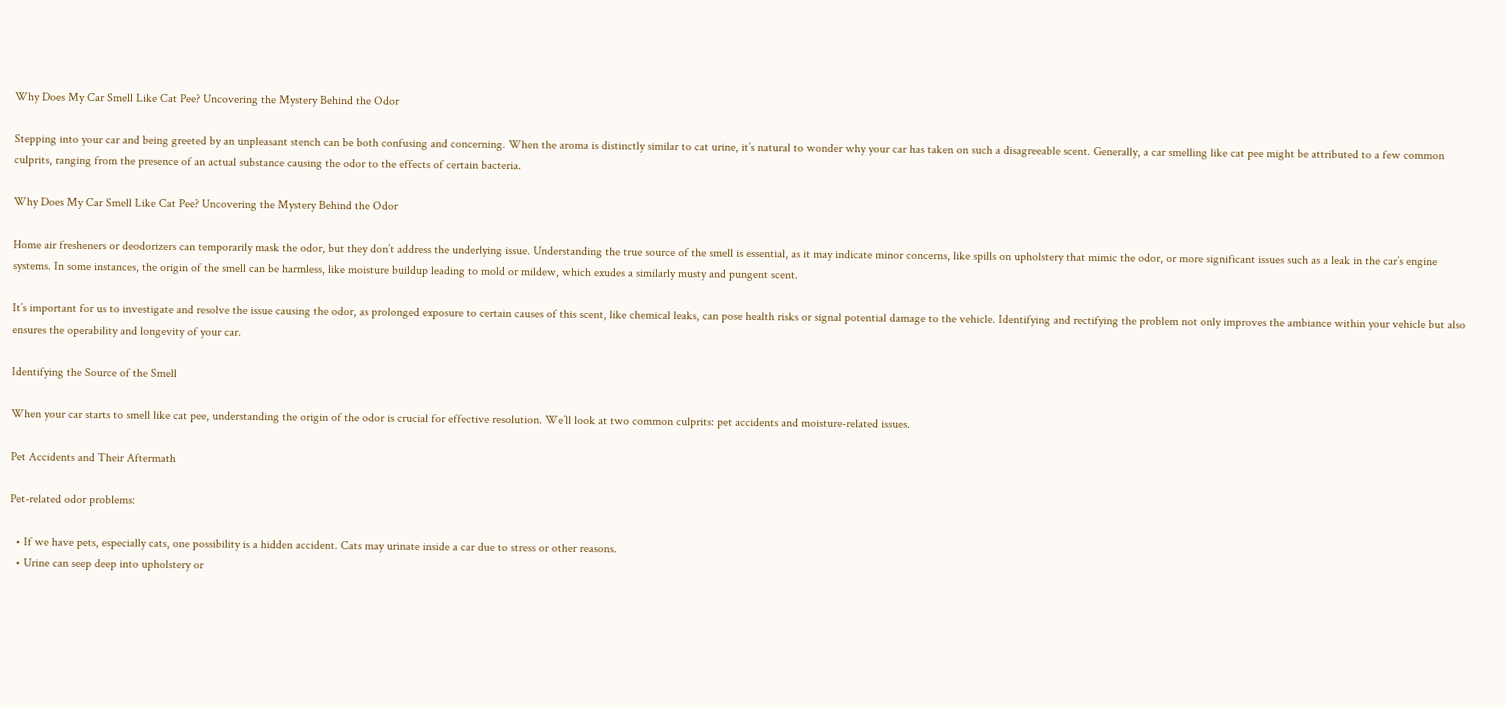Why Does My Car Smell Like Cat Pee? Uncovering the Mystery Behind the Odor

Stepping into your car and being greeted by an unpleasant stench can be both confusing and concerning. When the aroma is distinctly similar to cat urine, it’s natural to wonder why your car has taken on such a disagreeable scent. Generally, a car smelling like cat pee might be attributed to a few common culprits, ranging from the presence of an actual substance causing the odor to the effects of certain bacteria.

Why Does My Car Smell Like Cat Pee? Uncovering the Mystery Behind the Odor

Home air fresheners or deodorizers can temporarily mask the odor, but they don’t address the underlying issue. Understanding the true source of the smell is essential, as it may indicate minor concerns, like spills on upholstery that mimic the odor, or more significant issues such as a leak in the car’s engine systems. In some instances, the origin of the smell can be harmless, like moisture buildup leading to mold or mildew, which exudes a similarly musty and pungent scent.

It’s important for us to investigate and resolve the issue causing the odor, as prolonged exposure to certain causes of this scent, like chemical leaks, can pose health risks or signal potential damage to the vehicle. Identifying and rectifying the problem not only improves the ambiance within your vehicle but also ensures the operability and longevity of your car.

Identifying the Source of the Smell

When your car starts to smell like cat pee, understanding the origin of the odor is crucial for effective resolution. We’ll look at two common culprits: pet accidents and moisture-related issues.

Pet Accidents and Their Aftermath

Pet-related odor problems:

  • If we have pets, especially cats, one possibility is a hidden accident. Cats may urinate inside a car due to stress or other reasons.
  • Urine can seep deep into upholstery or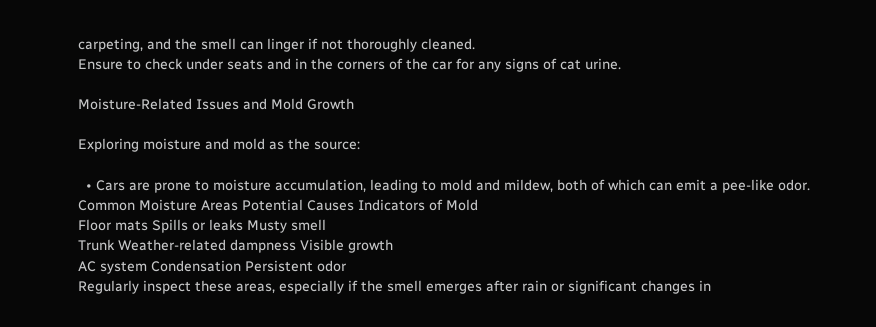carpeting, and the smell can linger if not thoroughly cleaned.
Ensure to check under seats and in the corners of the car for any signs of cat urine.

Moisture-Related Issues and Mold Growth

Exploring moisture and mold as the source:

  • Cars are prone to moisture accumulation, leading to mold and mildew, both of which can emit a pee-like odor.
Common Moisture Areas Potential Causes Indicators of Mold
Floor mats Spills or leaks Musty smell
Trunk Weather-related dampness Visible growth
AC system Condensation Persistent odor
Regularly inspect these areas, especially if the smell emerges after rain or significant changes in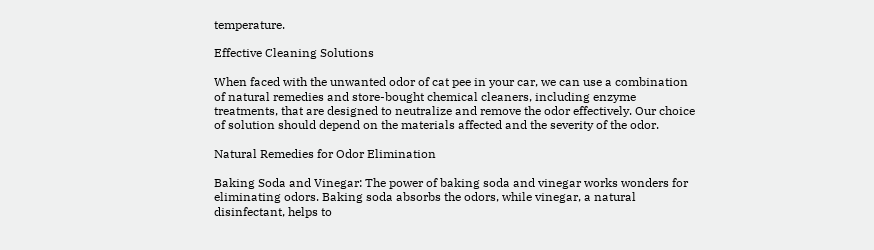temperature.

Effective Cleaning Solutions

When faced with the unwanted odor of cat pee in your car, we can use a combination of natural remedies and store-bought chemical cleaners, including enzyme treatments, that are designed to neutralize and remove the odor effectively. Our choice of solution should depend on the materials affected and the severity of the odor.

Natural Remedies for Odor Elimination

Baking Soda and Vinegar: The power of baking soda and vinegar works wonders for eliminating odors. Baking soda absorbs the odors, while vinegar, a natural disinfectant, helps to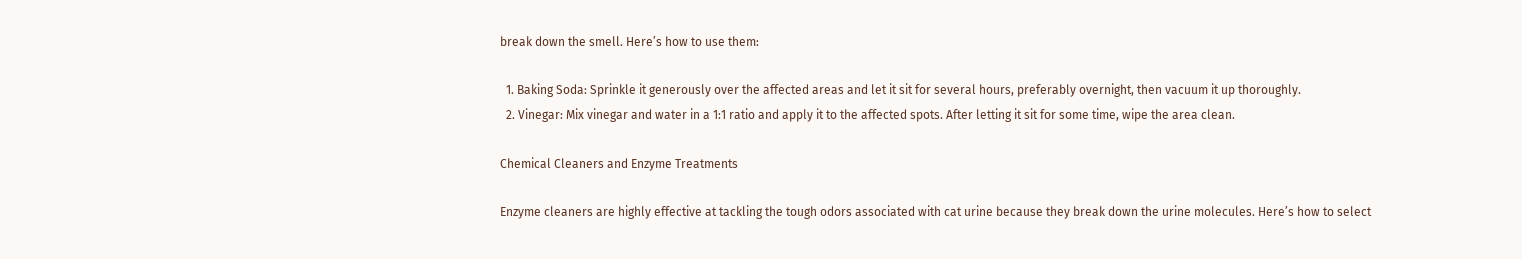break down the smell. Here’s how to use them:

  1. Baking Soda: Sprinkle it generously over the affected areas and let it sit for several hours, preferably overnight, then vacuum it up thoroughly.
  2. Vinegar: Mix vinegar and water in a 1:1 ratio and apply it to the affected spots. After letting it sit for some time, wipe the area clean.

Chemical Cleaners and Enzyme Treatments

Enzyme cleaners are highly effective at tackling the tough odors associated with cat urine because they break down the urine molecules. Here’s how to select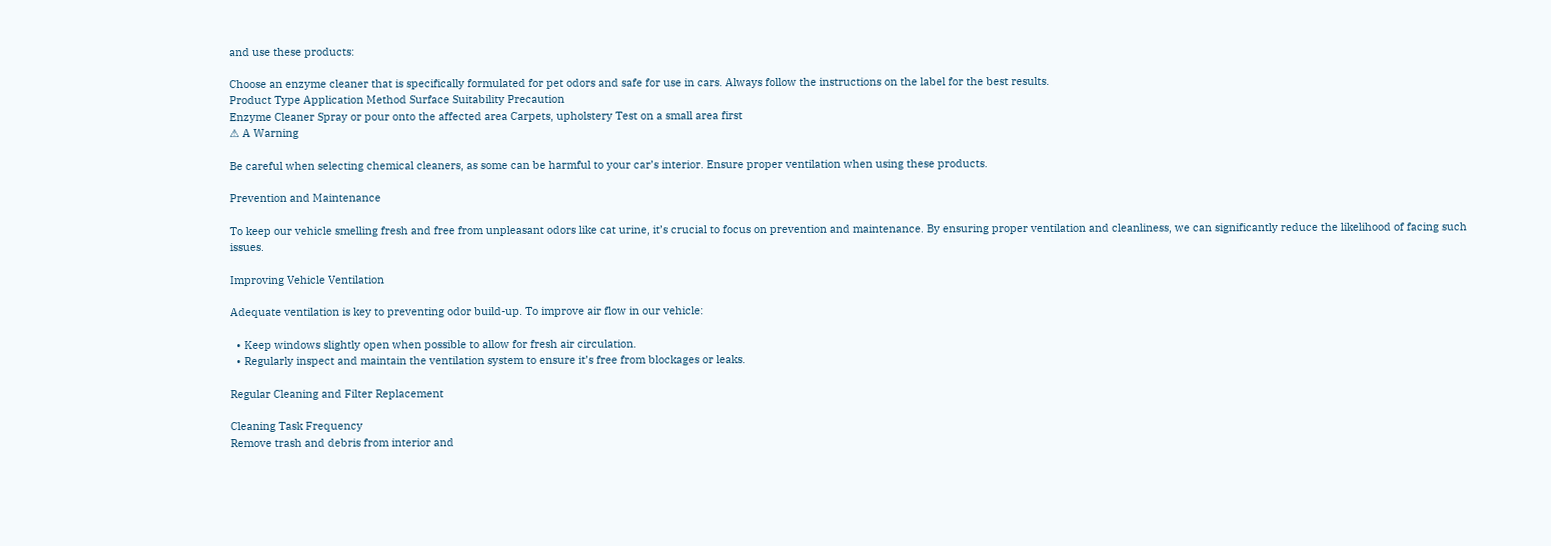and use these products:

Choose an enzyme cleaner that is specifically formulated for pet odors and safe for use in cars. Always follow the instructions on the label for the best results.
Product Type Application Method Surface Suitability Precaution
Enzyme Cleaner Spray or pour onto the affected area Carpets, upholstery Test on a small area first
⚠ A Warning

Be careful when selecting chemical cleaners, as some can be harmful to your car’s interior. Ensure proper ventilation when using these products.

Prevention and Maintenance

To keep our vehicle smelling fresh and free from unpleasant odors like cat urine, it’s crucial to focus on prevention and maintenance. By ensuring proper ventilation and cleanliness, we can significantly reduce the likelihood of facing such issues.

Improving Vehicle Ventilation

Adequate ventilation is key to preventing odor build-up. To improve air flow in our vehicle:

  • Keep windows slightly open when possible to allow for fresh air circulation.
  • Regularly inspect and maintain the ventilation system to ensure it’s free from blockages or leaks.

Regular Cleaning and Filter Replacement

Cleaning Task Frequency
Remove trash and debris from interior and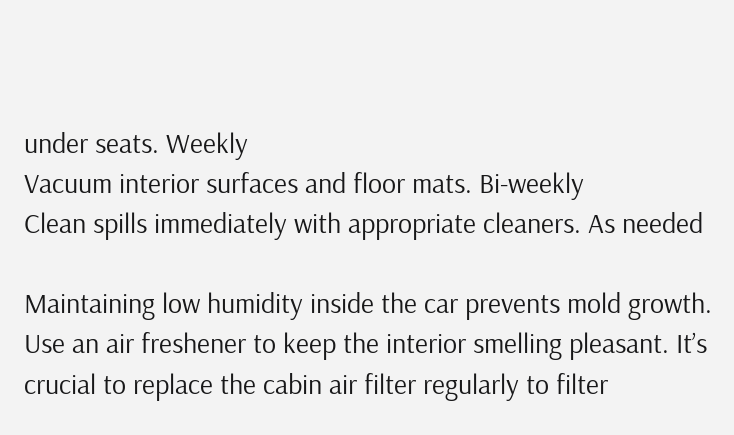under seats. Weekly
Vacuum interior surfaces and floor mats. Bi-weekly
Clean spills immediately with appropriate cleaners. As needed

Maintaining low humidity inside the car prevents mold growth. Use an air freshener to keep the interior smelling pleasant. It’s crucial to replace the cabin air filter regularly to filter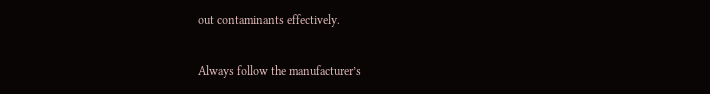out contaminants effectively.

Always follow the manufacturer’s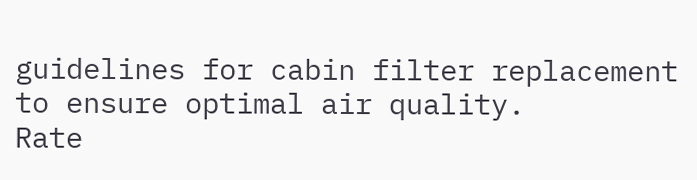guidelines for cabin filter replacement to ensure optimal air quality.
Rate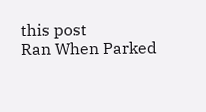this post
Ran When Parked